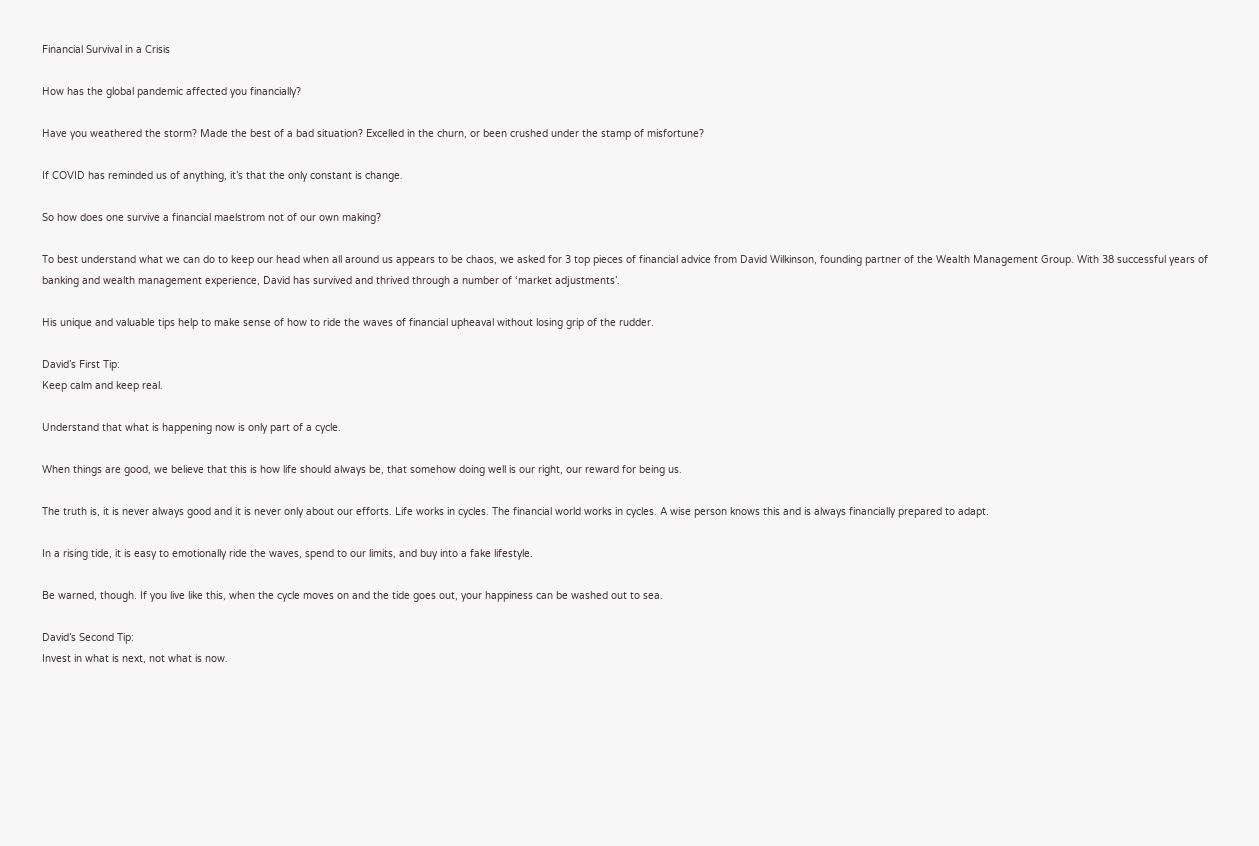Financial Survival in a Crisis

How has the global pandemic affected you financially?

Have you weathered the storm? Made the best of a bad situation? Excelled in the churn, or been crushed under the stamp of misfortune?

If COVID has reminded us of anything, it’s that the only constant is change.

So how does one survive a financial maelstrom not of our own making?

To best understand what we can do to keep our head when all around us appears to be chaos, we asked for 3 top pieces of financial advice from David Wilkinson, founding partner of the Wealth Management Group. With 38 successful years of banking and wealth management experience, David has survived and thrived through a number of ‘market adjustments’.

His unique and valuable tips help to make sense of how to ride the waves of financial upheaval without losing grip of the rudder.

David’s First Tip:
Keep calm and keep real.

Understand that what is happening now is only part of a cycle.

When things are good, we believe that this is how life should always be, that somehow doing well is our right, our reward for being us.

The truth is, it is never always good and it is never only about our efforts. Life works in cycles. The financial world works in cycles. A wise person knows this and is always financially prepared to adapt.

In a rising tide, it is easy to emotionally ride the waves, spend to our limits, and buy into a fake lifestyle.

Be warned, though. If you live like this, when the cycle moves on and the tide goes out, your happiness can be washed out to sea.

David’s Second Tip:
Invest in what is next, not what is now.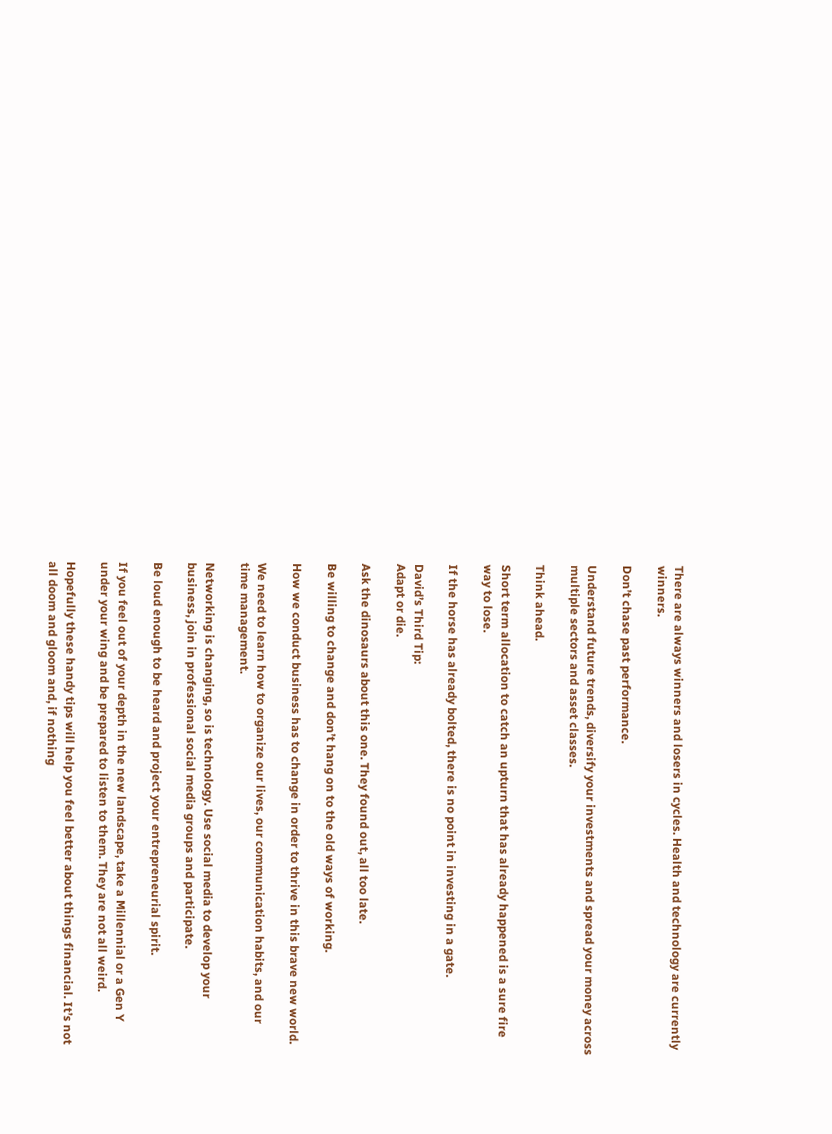There are always winners and losers in cycles. Health and technology are currently winners.

Don’t chase past performance.

Understand future trends, diversify your investments and spread your money across multiple sectors and asset classes.

Think ahead.

Short term allocation to catch an upturn that has already happened is a sure fire way to lose.

If the horse has already bolted, there is no point in investing in a gate.

David’s Third Tip:
Adapt or die.

Ask the dinosaurs about this one. They found out, all too late.

Be willing to change and don’t hang on to the old ways of working.

How we conduct business has to change in order to thrive in this brave new world.

We need to learn how to organize our lives, our communication habits, and our time management.

Networking is changing, so is technology. Use social media to develop your business, join in professional social media groups and participate.

Be loud enough to be heard and project your entrepreneurial spirit.

If you feel out of your depth in the new landscape, take a Millennial or a Gen Y under your wing and be prepared to listen to them. They are not all weird.

Hopefully these handy tips will help you feel better about things financial. It’s not all doom and gloom and, if nothing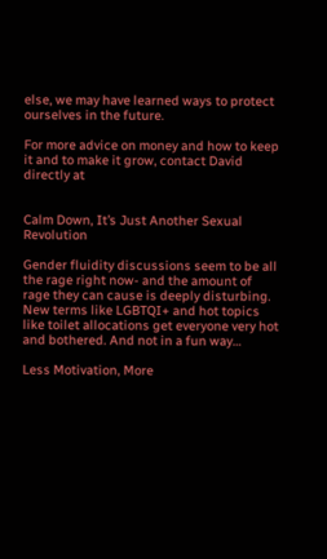else, we may have learned ways to protect ourselves in the future.

For more advice on money and how to keep it and to make it grow, contact David directly at


Calm Down, It’s Just Another Sexual Revolution

Gender fluidity discussions seem to be all the rage right now- and the amount of rage they can cause is deeply disturbing. New terms like LGBTQI+ and hot topics like toilet allocations get everyone very hot and bothered. And not in a fun way…

Less Motivation, More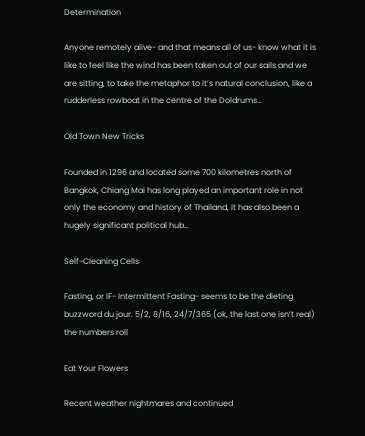Determination

Anyone remotely alive- and that means all of us- know what it is like to feel like the wind has been taken out of our sails and we are sitting, to take the metaphor to it’s natural conclusion, like a rudderless rowboat in the centre of the Doldrums…

Old Town New Tricks

Founded in 1296 and located some 700 kilometres north of Bangkok, Chiang Mai has long played an important role in not only the economy and history of Thailand, it has also been a hugely significant political hub…

Self-Cleaning Cells

Fasting, or IF- Intermittent Fasting- seems to be the dieting buzzword du jour. 5/2, 8/16, 24/7/365 (ok, the last one isn’t real) the numbers roll

Eat Your Flowers

Recent weather nightmares and continued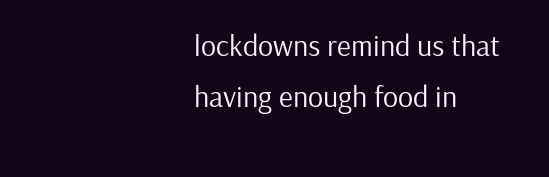lockdowns remind us that having enough food in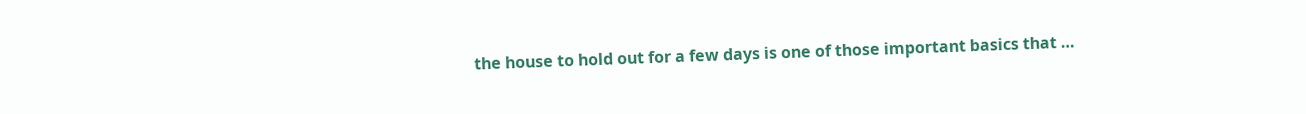the house to hold out for a few days is one of those important basics that …